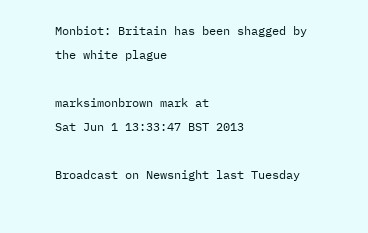Monbiot: Britain has been shagged by the white plague

marksimonbrown mark at
Sat Jun 1 13:33:47 BST 2013

Broadcast on Newsnight last Tuesday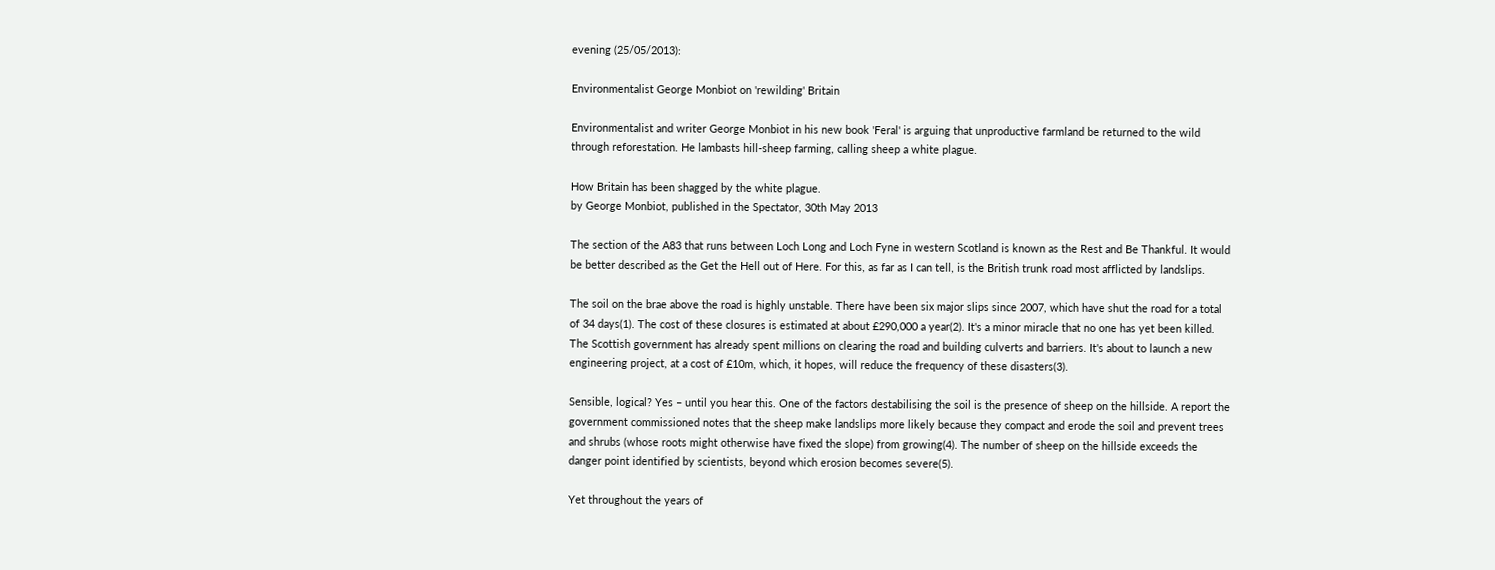evening (25/05/2013):

Environmentalist George Monbiot on 'rewilding' Britain

Environmentalist and writer George Monbiot in his new book 'Feral' is arguing that unproductive farmland be returned to the wild through reforestation. He lambasts hill-sheep farming, calling sheep a white plague.

How Britain has been shagged by the white plague.
by George Monbiot, published in the Spectator, 30th May 2013

The section of the A83 that runs between Loch Long and Loch Fyne in western Scotland is known as the Rest and Be Thankful. It would be better described as the Get the Hell out of Here. For this, as far as I can tell, is the British trunk road most afflicted by landslips.

The soil on the brae above the road is highly unstable. There have been six major slips since 2007, which have shut the road for a total of 34 days(1). The cost of these closures is estimated at about £290,000 a year(2). It's a minor miracle that no one has yet been killed. The Scottish government has already spent millions on clearing the road and building culverts and barriers. It's about to launch a new engineering project, at a cost of £10m, which, it hopes, will reduce the frequency of these disasters(3).

Sensible, logical? Yes – until you hear this. One of the factors destabilising the soil is the presence of sheep on the hillside. A report the government commissioned notes that the sheep make landslips more likely because they compact and erode the soil and prevent trees and shrubs (whose roots might otherwise have fixed the slope) from growing(4). The number of sheep on the hillside exceeds the danger point identified by scientists, beyond which erosion becomes severe(5).

Yet throughout the years of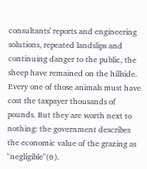consultants' reports and engineering solutions, repeated landslips and continuing danger to the public, the sheep have remained on the hillside. Every one of those animals must have cost the taxpayer thousands of pounds. But they are worth next to nothing: the government describes the economic value of the grazing as "negligible"(6).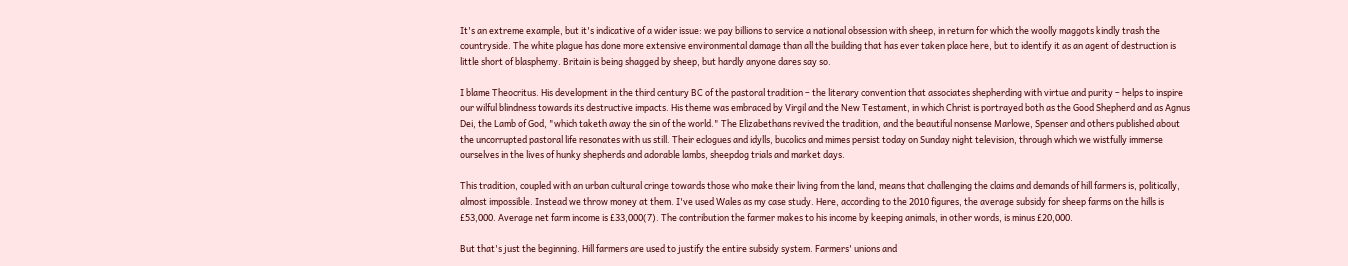It's an extreme example, but it's indicative of a wider issue: we pay billions to service a national obsession with sheep, in return for which the woolly maggots kindly trash the countryside. The white plague has done more extensive environmental damage than all the building that has ever taken place here, but to identify it as an agent of destruction is little short of blasphemy. Britain is being shagged by sheep, but hardly anyone dares say so.

I blame Theocritus. His development in the third century BC of the pastoral tradition – the literary convention that associates shepherding with virtue and purity – helps to inspire our wilful blindness towards its destructive impacts. His theme was embraced by Virgil and the New Testament, in which Christ is portrayed both as the Good Shepherd and as Agnus Dei, the Lamb of God, "which taketh away the sin of the world." The Elizabethans revived the tradition, and the beautiful nonsense Marlowe, Spenser and others published about the uncorrupted pastoral life resonates with us still. Their eclogues and idylls, bucolics and mimes persist today on Sunday night television, through which we wistfully immerse ourselves in the lives of hunky shepherds and adorable lambs, sheepdog trials and market days.

This tradition, coupled with an urban cultural cringe towards those who make their living from the land, means that challenging the claims and demands of hill farmers is, politically, almost impossible. Instead we throw money at them. I've used Wales as my case study. Here, according to the 2010 figures, the average subsidy for sheep farms on the hills is £53,000. Average net farm income is £33,000(7). The contribution the farmer makes to his income by keeping animals, in other words, is minus £20,000.

But that's just the beginning. Hill farmers are used to justify the entire subsidy system. Farmers' unions and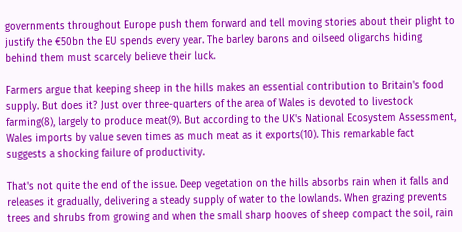governments throughout Europe push them forward and tell moving stories about their plight to justify the €50bn the EU spends every year. The barley barons and oilseed oligarchs hiding behind them must scarcely believe their luck.

Farmers argue that keeping sheep in the hills makes an essential contribution to Britain's food supply. But does it? Just over three-quarters of the area of Wales is devoted to livestock farming(8), largely to produce meat(9). But according to the UK's National Ecosystem Assessment, Wales imports by value seven times as much meat as it exports(10). This remarkable fact suggests a shocking failure of productivity.

That's not quite the end of the issue. Deep vegetation on the hills absorbs rain when it falls and releases it gradually, delivering a steady supply of water to the lowlands. When grazing prevents trees and shrubs from growing and when the small sharp hooves of sheep compact the soil, rain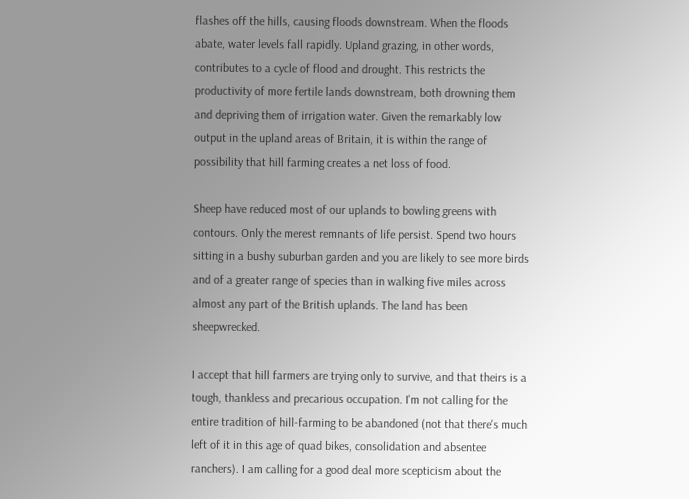flashes off the hills, causing floods downstream. When the floods abate, water levels fall rapidly. Upland grazing, in other words, contributes to a cycle of flood and drought. This restricts the productivity of more fertile lands downstream, both drowning them and depriving them of irrigation water. Given the remarkably low output in the upland areas of Britain, it is within the range of possibility that hill farming creates a net loss of food.

Sheep have reduced most of our uplands to bowling greens with contours. Only the merest remnants of life persist. Spend two hours sitting in a bushy suburban garden and you are likely to see more birds and of a greater range of species than in walking five miles across almost any part of the British uplands. The land has been sheepwrecked.

I accept that hill farmers are trying only to survive, and that theirs is a tough, thankless and precarious occupation. I'm not calling for the entire tradition of hill-farming to be abandoned (not that there's much left of it in this age of quad bikes, consolidation and absentee ranchers). I am calling for a good deal more scepticism about the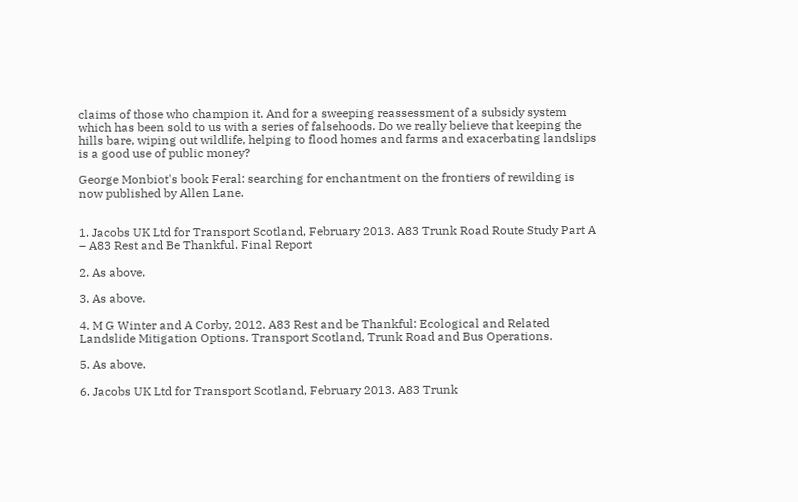claims of those who champion it. And for a sweeping reassessment of a subsidy system which has been sold to us with a series of falsehoods. Do we really believe that keeping the hills bare, wiping out wildlife, helping to flood homes and farms and exacerbating landslips is a good use of public money?

George Monbiot's book Feral: searching for enchantment on the frontiers of rewilding is now published by Allen Lane.


1. Jacobs UK Ltd for Transport Scotland, February 2013. A83 Trunk Road Route Study Part A – A83 Rest and Be Thankful. Final Report

2. As above.

3. As above.

4. M G Winter and A Corby, 2012. A83 Rest and be Thankful: Ecological and Related Landslide Mitigation Options. Transport Scotland, Trunk Road and Bus Operations.

5. As above.

6. Jacobs UK Ltd for Transport Scotland, February 2013. A83 Trunk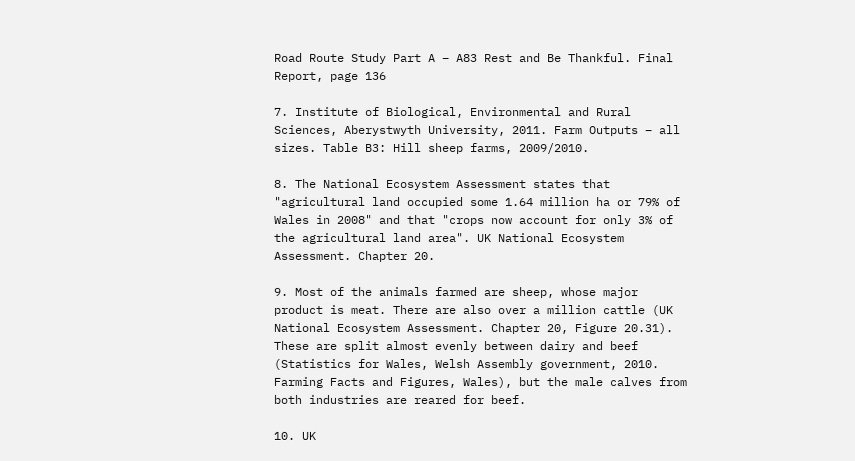Road Route Study Part A – A83 Rest and Be Thankful. Final Report, page 136

7. Institute of Biological, Environmental and Rural Sciences, Aberystwyth University, 2011. Farm Outputs – all sizes. Table B3: Hill sheep farms, 2009/2010.

8. The National Ecosystem Assessment states that "agricultural land occupied some 1.64 million ha or 79% of Wales in 2008" and that "crops now account for only 3% of the agricultural land area". UK National Ecosystem Assessment. Chapter 20.

9. Most of the animals farmed are sheep, whose major product is meat. There are also over a million cattle (UK National Ecosystem Assessment. Chapter 20, Figure 20.31). These are split almost evenly between dairy and beef (Statistics for Wales, Welsh Assembly government, 2010. Farming Facts and Figures, Wales), but the male calves from both industries are reared for beef.

10. UK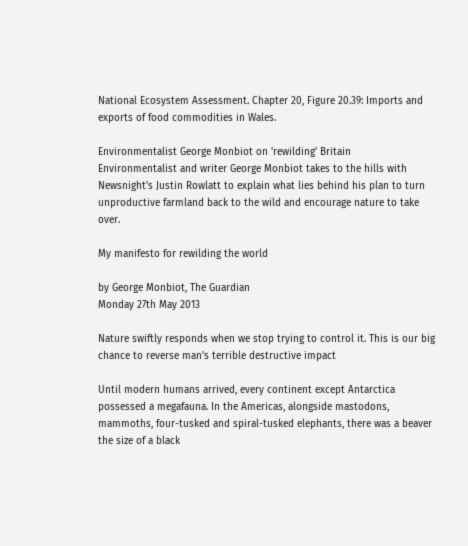National Ecosystem Assessment. Chapter 20, Figure 20.39: Imports and exports of food commodities in Wales.

Environmentalist George Monbiot on 'rewilding' Britain
Environmentalist and writer George Monbiot takes to the hills with Newsnight's Justin Rowlatt to explain what lies behind his plan to turn unproductive farmland back to the wild and encourage nature to take over.

My manifesto for rewilding the world

by George Monbiot, The Guardian
Monday 27th May 2013

Nature swiftly responds when we stop trying to control it. This is our big chance to reverse man's terrible destructive impact

Until modern humans arrived, every continent except Antarctica possessed a megafauna. In the Americas, alongside mastodons, mammoths, four-tusked and spiral-tusked elephants, there was a beaver the size of a black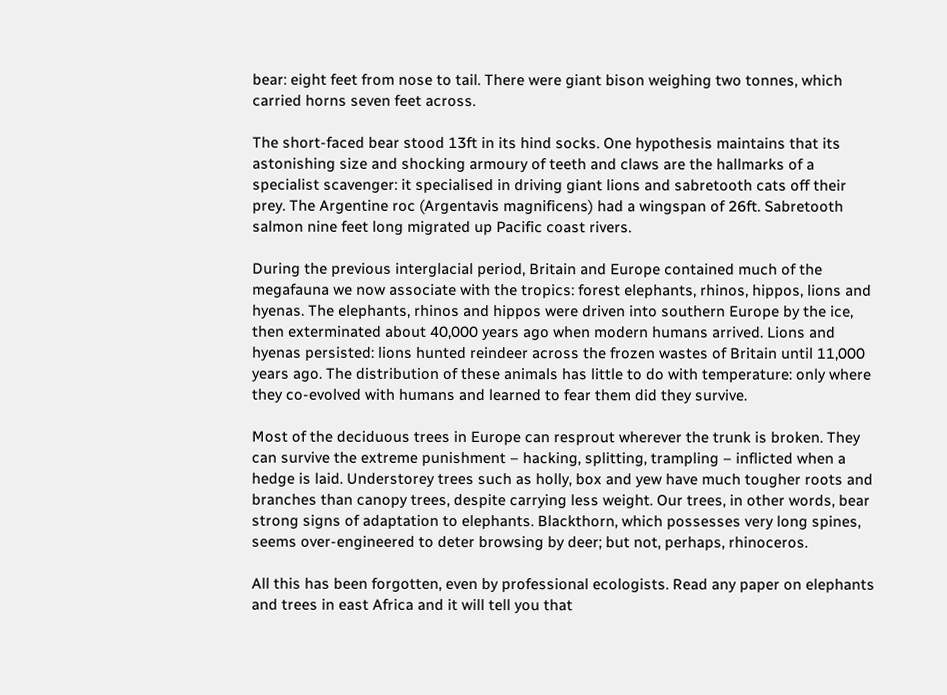bear: eight feet from nose to tail. There were giant bison weighing two tonnes, which carried horns seven feet across.

The short-faced bear stood 13ft in its hind socks. One hypothesis maintains that its astonishing size and shocking armoury of teeth and claws are the hallmarks of a specialist scavenger: it specialised in driving giant lions and sabretooth cats off their prey. The Argentine roc (Argentavis magnificens) had a wingspan of 26ft. Sabretooth salmon nine feet long migrated up Pacific coast rivers.

During the previous interglacial period, Britain and Europe contained much of the megafauna we now associate with the tropics: forest elephants, rhinos, hippos, lions and hyenas. The elephants, rhinos and hippos were driven into southern Europe by the ice, then exterminated about 40,000 years ago when modern humans arrived. Lions and hyenas persisted: lions hunted reindeer across the frozen wastes of Britain until 11,000 years ago. The distribution of these animals has little to do with temperature: only where they co-evolved with humans and learned to fear them did they survive.

Most of the deciduous trees in Europe can resprout wherever the trunk is broken. They can survive the extreme punishment – hacking, splitting, trampling – inflicted when a hedge is laid. Understorey trees such as holly, box and yew have much tougher roots and branches than canopy trees, despite carrying less weight. Our trees, in other words, bear strong signs of adaptation to elephants. Blackthorn, which possesses very long spines, seems over-engineered to deter browsing by deer; but not, perhaps, rhinoceros.

All this has been forgotten, even by professional ecologists. Read any paper on elephants and trees in east Africa and it will tell you that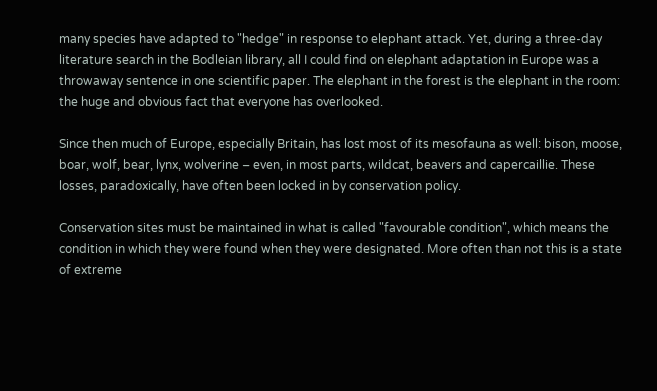many species have adapted to "hedge" in response to elephant attack. Yet, during a three-day literature search in the Bodleian library, all I could find on elephant adaptation in Europe was a throwaway sentence in one scientific paper. The elephant in the forest is the elephant in the room: the huge and obvious fact that everyone has overlooked.

Since then much of Europe, especially Britain, has lost most of its mesofauna as well: bison, moose, boar, wolf, bear, lynx, wolverine – even, in most parts, wildcat, beavers and capercaillie. These losses, paradoxically, have often been locked in by conservation policy.

Conservation sites must be maintained in what is called "favourable condition", which means the condition in which they were found when they were designated. More often than not this is a state of extreme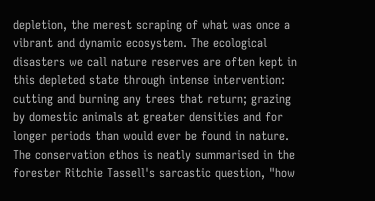depletion, the merest scraping of what was once a vibrant and dynamic ecosystem. The ecological disasters we call nature reserves are often kept in this depleted state through intense intervention: cutting and burning any trees that return; grazing by domestic animals at greater densities and for longer periods than would ever be found in nature. The conservation ethos is neatly summarised in the forester Ritchie Tassell's sarcastic question, "how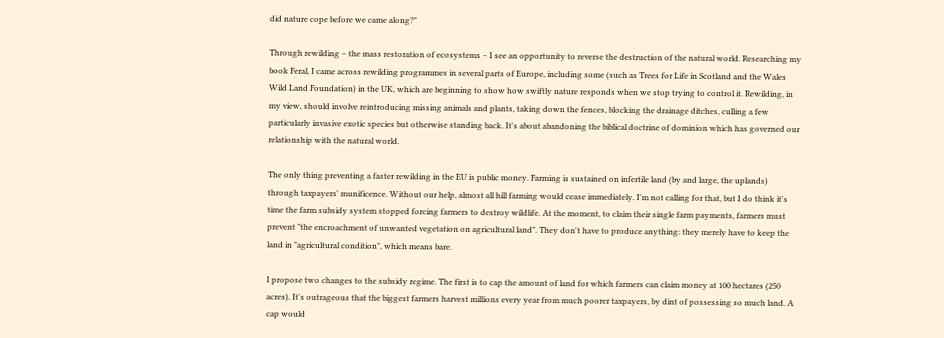did nature cope before we came along?"

Through rewilding – the mass restoration of ecosystems – I see an opportunity to reverse the destruction of the natural world. Researching my book Feral, I came across rewilding programmes in several parts of Europe, including some (such as Trees for Life in Scotland and the Wales Wild Land Foundation) in the UK, which are beginning to show how swiftly nature responds when we stop trying to control it. Rewilding, in my view, should involve reintroducing missing animals and plants, taking down the fences, blocking the drainage ditches, culling a few particularly invasive exotic species but otherwise standing back. It's about abandoning the biblical doctrine of dominion which has governed our relationship with the natural world.

The only thing preventing a faster rewilding in the EU is public money. Farming is sustained on infertile land (by and large, the uplands) through taxpayers' munificence. Without our help, almost all hill farming would cease immediately. I'm not calling for that, but I do think it's time the farm subsidy system stopped forcing farmers to destroy wildlife. At the moment, to claim their single farm payments, farmers must prevent "the encroachment of unwanted vegetation on agricultural land". They don't have to produce anything: they merely have to keep the land in "agricultural condition", which means bare.

I propose two changes to the subsidy regime. The first is to cap the amount of land for which farmers can claim money at 100 hectares (250 acres). It's outrageous that the biggest farmers harvest millions every year from much poorer taxpayers, by dint of possessing so much land. A cap would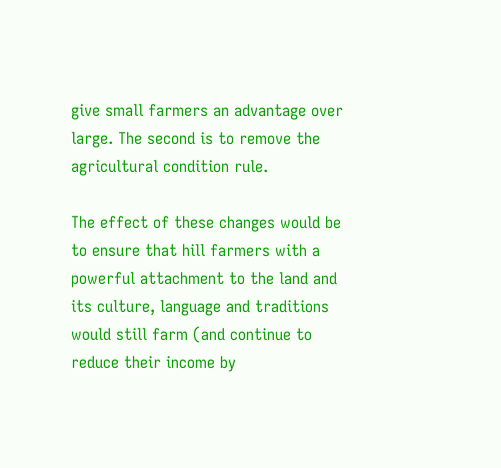give small farmers an advantage over large. The second is to remove the agricultural condition rule.

The effect of these changes would be to ensure that hill farmers with a powerful attachment to the land and its culture, language and traditions would still farm (and continue to reduce their income by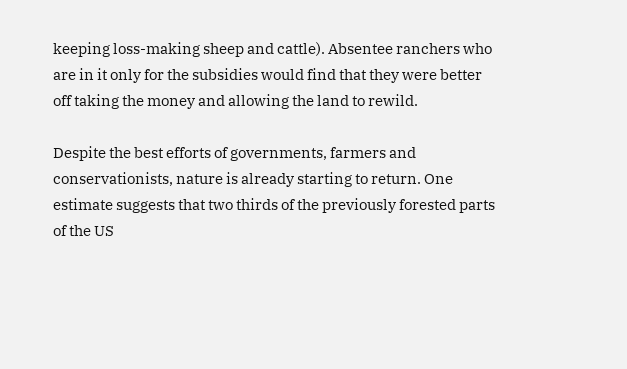keeping loss-making sheep and cattle). Absentee ranchers who are in it only for the subsidies would find that they were better off taking the money and allowing the land to rewild.

Despite the best efforts of governments, farmers and conservationists, nature is already starting to return. One estimate suggests that two thirds of the previously forested parts of the US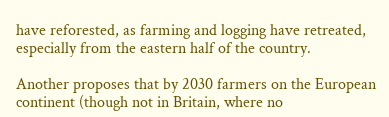have reforested, as farming and logging have retreated, especially from the eastern half of the country.

Another proposes that by 2030 farmers on the European continent (though not in Britain, where no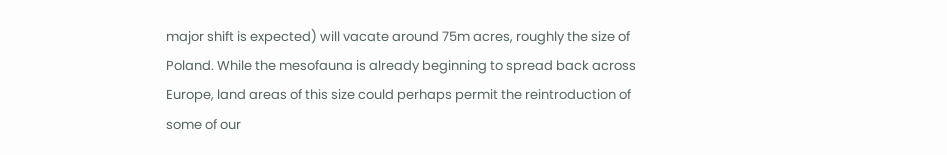major shift is expected) will vacate around 75m acres, roughly the size of Poland. While the mesofauna is already beginning to spread back across Europe, land areas of this size could perhaps permit the reintroduction of some of our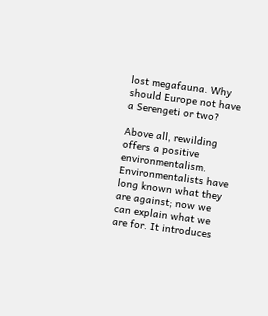lost megafauna. Why should Europe not have a Serengeti or two?

Above all, rewilding offers a positive environmentalism. Environmentalists have long known what they are against; now we can explain what we are for. It introduces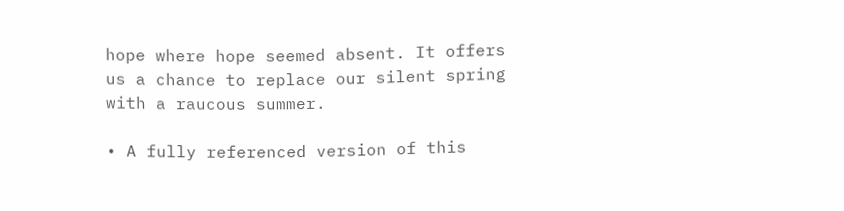hope where hope seemed absent. It offers us a chance to replace our silent spring with a raucous summer.

• A fully referenced version of this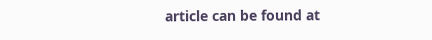article can be found at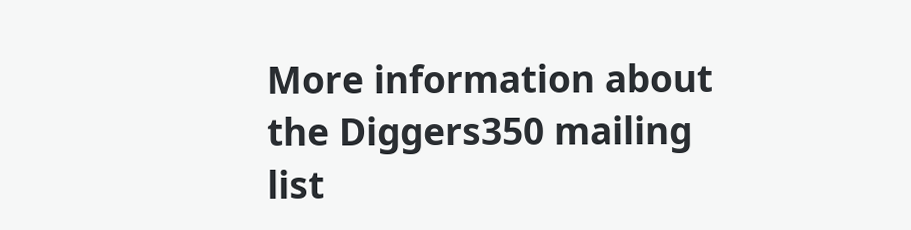More information about the Diggers350 mailing list